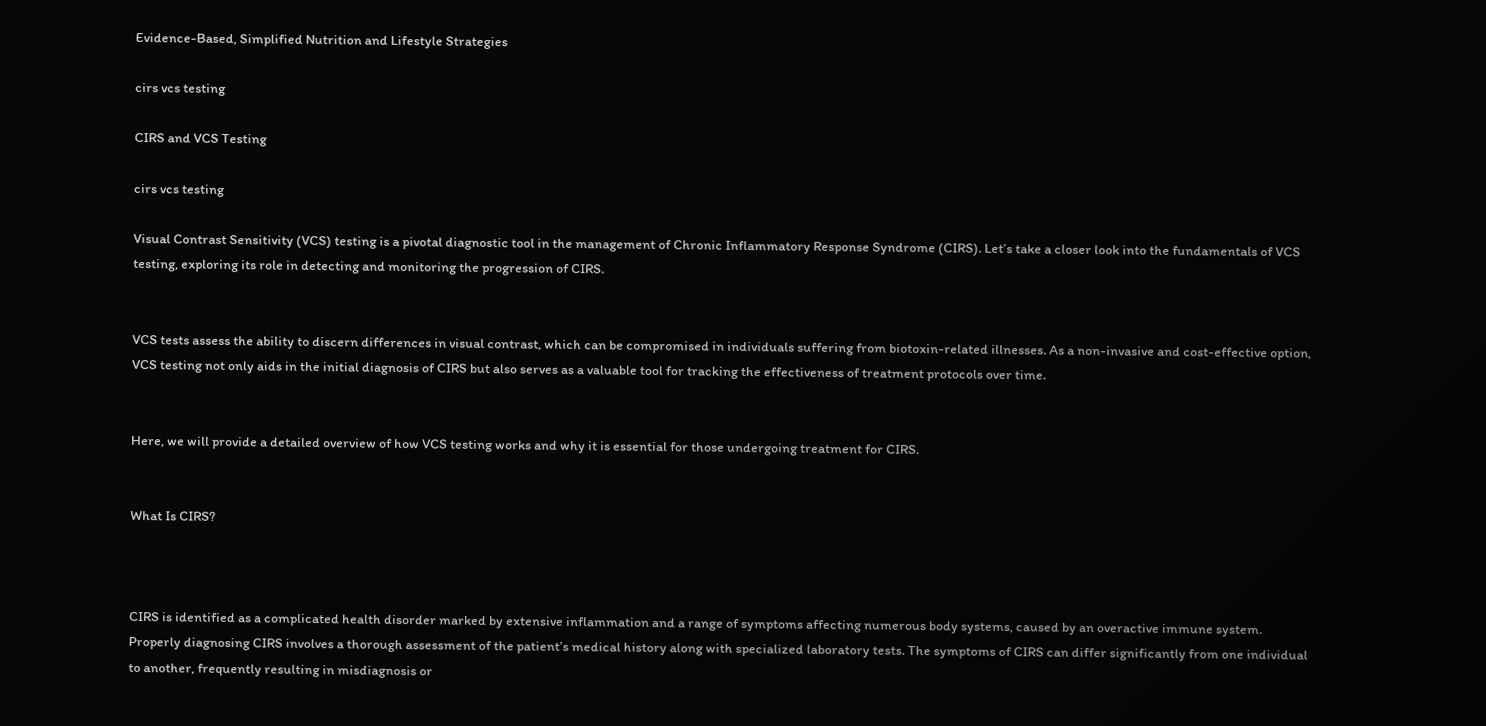Evidence-Based, Simplified Nutrition and Lifestyle Strategies

cirs vcs testing

CIRS and VCS Testing

cirs vcs testing

Visual Contrast Sensitivity (VCS) testing is a pivotal diagnostic tool in the management of Chronic Inflammatory Response Syndrome (CIRS). Let’s take a closer look into the fundamentals of VCS testing, exploring its role in detecting and monitoring the progression of CIRS.


VCS tests assess the ability to discern differences in visual contrast, which can be compromised in individuals suffering from biotoxin-related illnesses. As a non-invasive and cost-effective option, VCS testing not only aids in the initial diagnosis of CIRS but also serves as a valuable tool for tracking the effectiveness of treatment protocols over time.


Here, we will provide a detailed overview of how VCS testing works and why it is essential for those undergoing treatment for CIRS.


What Is CIRS?



CIRS is identified as a complicated health disorder marked by extensive inflammation and a range of symptoms affecting numerous body systems, caused by an overactive immune system. Properly diagnosing CIRS involves a thorough assessment of the patient’s medical history along with specialized laboratory tests. The symptoms of CIRS can differ significantly from one individual to another, frequently resulting in misdiagnosis or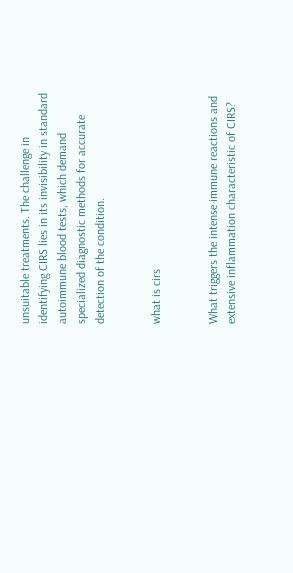unsuitable treatments. The challenge in identifying CIRS lies in its invisibility in standard autoimmune blood tests, which demand specialized diagnostic methods for accurate detection of the condition.


what is cirs


What triggers the intense immune reactions and extensive inflammation characteristic of CIRS?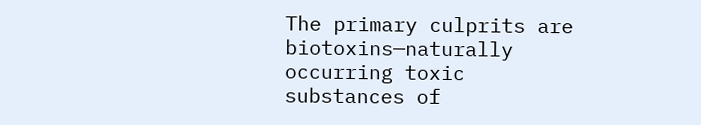The primary culprits are biotoxins—naturally occurring toxic substances of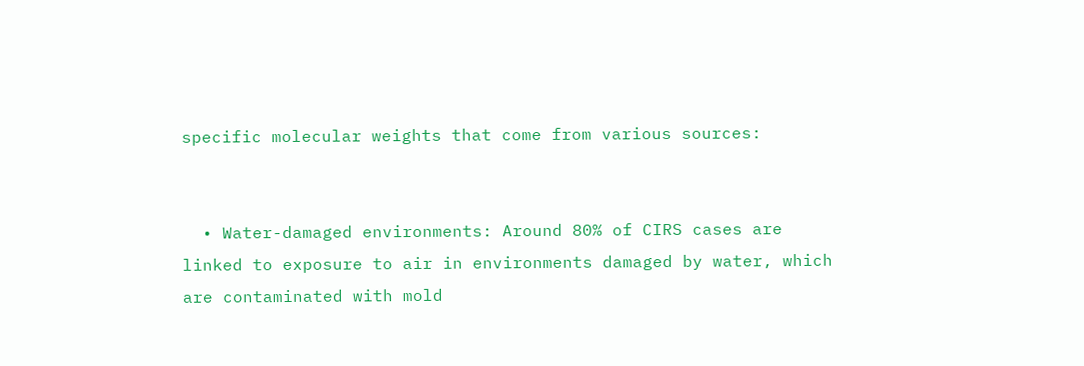specific molecular weights that come from various sources:


  • Water-damaged environments: Around 80% of CIRS cases are linked to exposure to air in environments damaged by water, which are contaminated with mold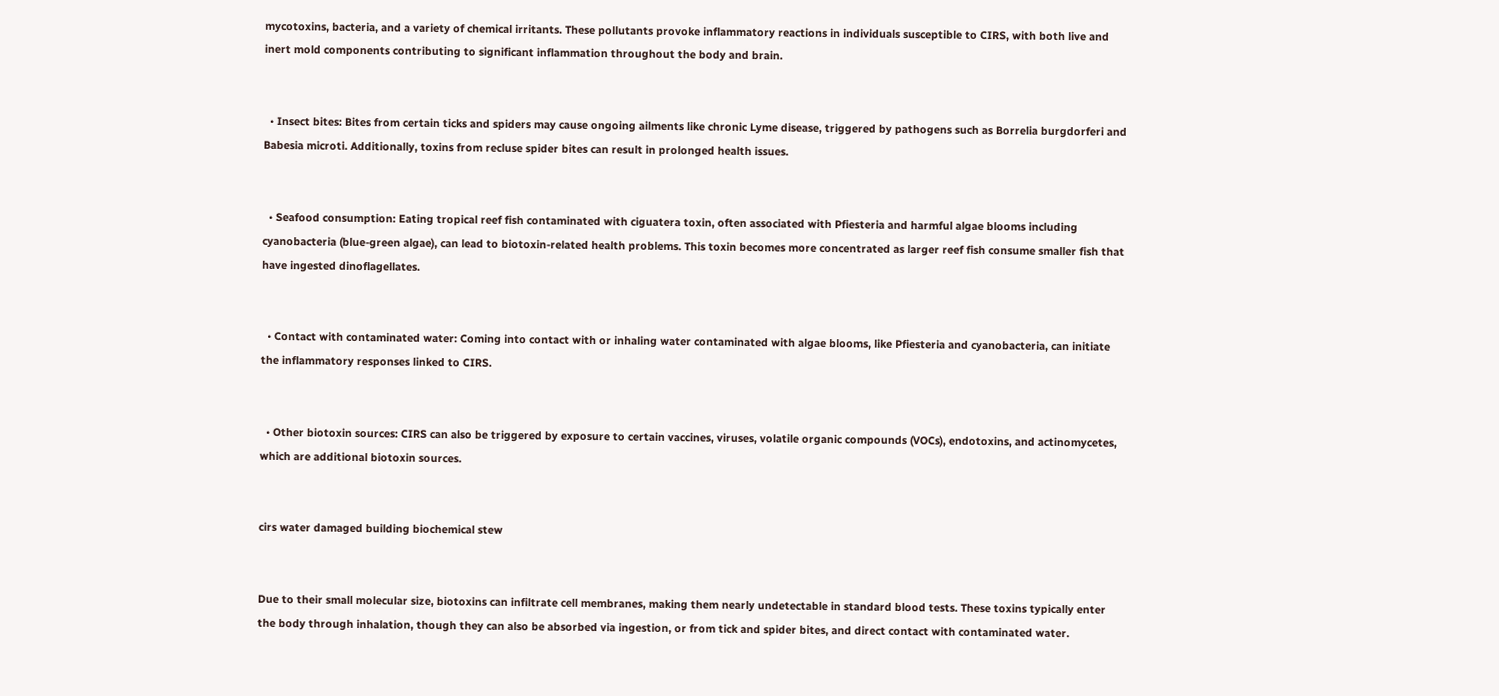mycotoxins, bacteria, and a variety of chemical irritants. These pollutants provoke inflammatory reactions in individuals susceptible to CIRS, with both live and inert mold components contributing to significant inflammation throughout the body and brain.


  • Insect bites: Bites from certain ticks and spiders may cause ongoing ailments like chronic Lyme disease, triggered by pathogens such as Borrelia burgdorferi and Babesia microti. Additionally, toxins from recluse spider bites can result in prolonged health issues.


  • Seafood consumption: Eating tropical reef fish contaminated with ciguatera toxin, often associated with Pfiesteria and harmful algae blooms including cyanobacteria (blue-green algae), can lead to biotoxin-related health problems. This toxin becomes more concentrated as larger reef fish consume smaller fish that have ingested dinoflagellates.


  • Contact with contaminated water: Coming into contact with or inhaling water contaminated with algae blooms, like Pfiesteria and cyanobacteria, can initiate the inflammatory responses linked to CIRS.


  • Other biotoxin sources: CIRS can also be triggered by exposure to certain vaccines, viruses, volatile organic compounds (VOCs), endotoxins, and actinomycetes, which are additional biotoxin sources.


cirs water damaged building biochemical stew


Due to their small molecular size, biotoxins can infiltrate cell membranes, making them nearly undetectable in standard blood tests. These toxins typically enter the body through inhalation, though they can also be absorbed via ingestion, or from tick and spider bites, and direct contact with contaminated water.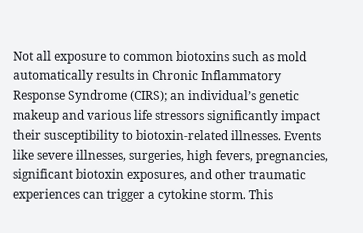Not all exposure to common biotoxins such as mold automatically results in Chronic Inflammatory Response Syndrome (CIRS); an individual’s genetic makeup and various life stressors significantly impact their susceptibility to biotoxin-related illnesses. Events like severe illnesses, surgeries, high fevers, pregnancies, significant biotoxin exposures, and other traumatic experiences can trigger a cytokine storm. This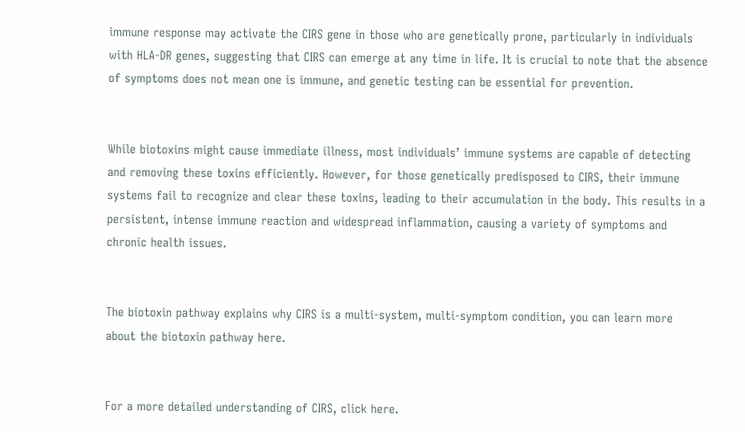immune response may activate the CIRS gene in those who are genetically prone, particularly in individuals with HLA-DR genes, suggesting that CIRS can emerge at any time in life. It is crucial to note that the absence of symptoms does not mean one is immune, and genetic testing can be essential for prevention.


While biotoxins might cause immediate illness, most individuals’ immune systems are capable of detecting and removing these toxins efficiently. However, for those genetically predisposed to CIRS, their immune systems fail to recognize and clear these toxins, leading to their accumulation in the body. This results in a persistent, intense immune reaction and widespread inflammation, causing a variety of symptoms and chronic health issues.


The biotoxin pathway explains why CIRS is a multi-system, multi-symptom condition, you can learn more about the biotoxin pathway here.


For a more detailed understanding of CIRS, click here.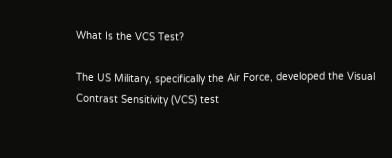What Is the VCS Test?

The US Military, specifically the Air Force, developed the Visual Contrast Sensitivity (VCS) test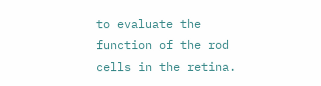to evaluate the function of the rod cells in the retina.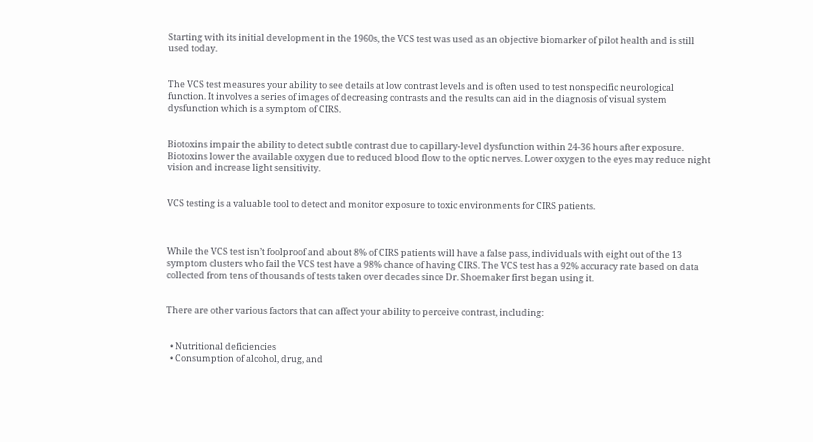Starting with its initial development in the 1960s, the VCS test was used as an objective biomarker of pilot health and is still used today.


The VCS test measures your ability to see details at low contrast levels and is often used to test nonspecific neurological function. It involves a series of images of decreasing contrasts and the results can aid in the diagnosis of visual system dysfunction which is a symptom of CIRS.


Biotoxins impair the ability to detect subtle contrast due to capillary-level dysfunction within 24-36 hours after exposure. Biotoxins lower the available oxygen due to reduced blood flow to the optic nerves. Lower oxygen to the eyes may reduce night vision and increase light sensitivity.


VCS testing is a valuable tool to detect and monitor exposure to toxic environments for CIRS patients.



While the VCS test isn’t foolproof and about 8% of CIRS patients will have a false pass, individuals with eight out of the 13 symptom clusters who fail the VCS test have a 98% chance of having CIRS. The VCS test has a 92% accuracy rate based on data collected from tens of thousands of tests taken over decades since Dr. Shoemaker first began using it.


There are other various factors that can affect your ability to perceive contrast, including:


  • Nutritional deficiencies
  • Consumption of alcohol, drug, and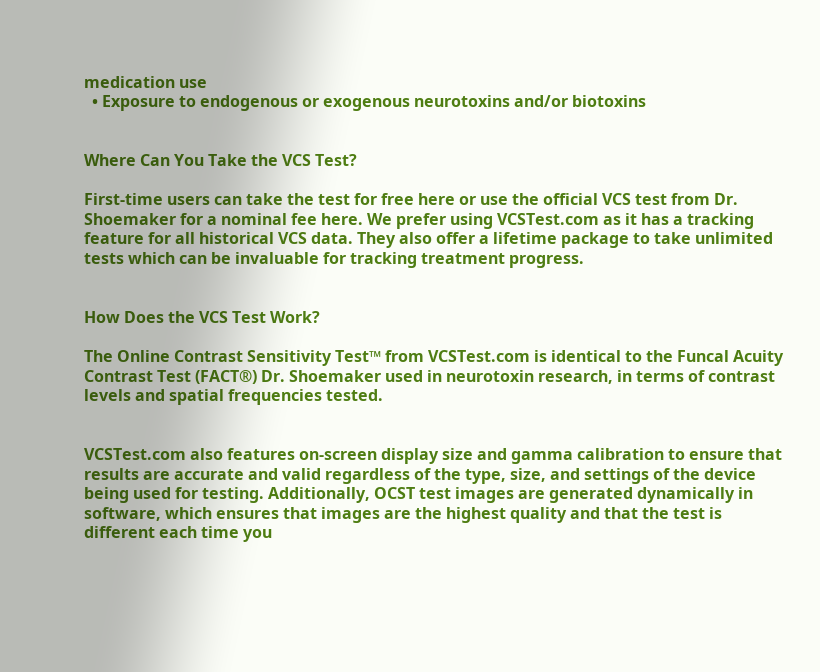medication use
  • Exposure to endogenous or exogenous neurotoxins and/or biotoxins


Where Can You Take the VCS Test?

First-time users can take the test for free here or use the official VCS test from Dr. Shoemaker for a nominal fee here. We prefer using VCSTest.com as it has a tracking feature for all historical VCS data. They also offer a lifetime package to take unlimited tests which can be invaluable for tracking treatment progress.


How Does the VCS Test Work?

The Online Contrast Sensitivity Test™ from VCSTest.com is identical to the Funcal Acuity Contrast Test (FACT®) Dr. Shoemaker used in neurotoxin research, in terms of contrast levels and spatial frequencies tested.


VCSTest.com also features on-screen display size and gamma calibration to ensure that results are accurate and valid regardless of the type, size, and settings of the device being used for testing. Additionally, OCST test images are generated dynamically in software, which ensures that images are the highest quality and that the test is different each time you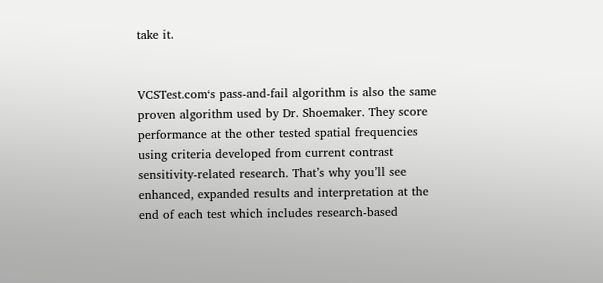take it.


VCSTest.com‘s pass-and-fail algorithm is also the same proven algorithm used by Dr. Shoemaker. They score performance at the other tested spatial frequencies using criteria developed from current contrast sensitivity-related research. That’s why you’ll see enhanced, expanded results and interpretation at the end of each test which includes research-based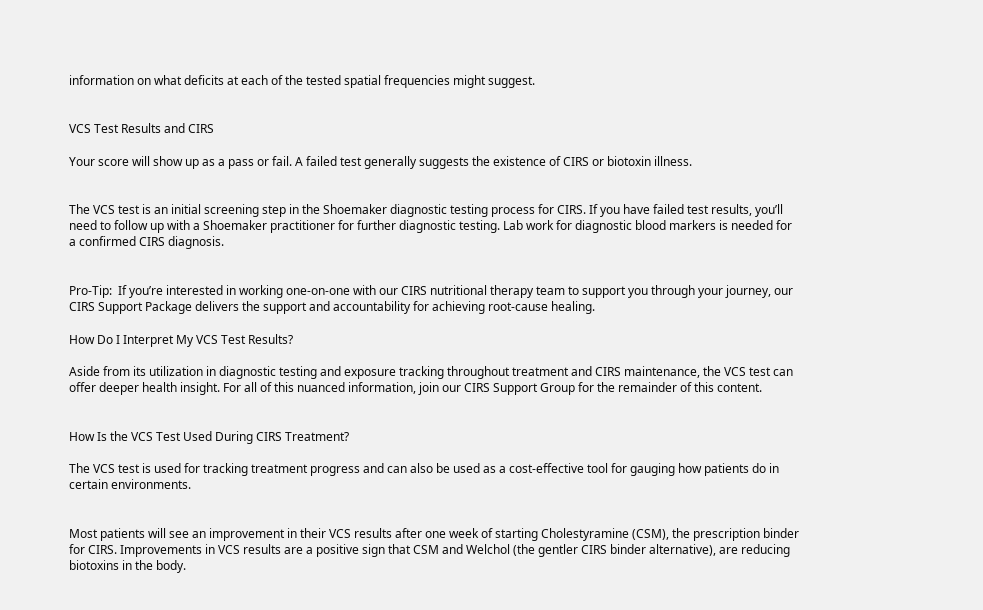information on what deficits at each of the tested spatial frequencies might suggest.


VCS Test Results and CIRS

Your score will show up as a pass or fail. A failed test generally suggests the existence of CIRS or biotoxin illness.


The VCS test is an initial screening step in the Shoemaker diagnostic testing process for CIRS. If you have failed test results, you’ll need to follow up with a Shoemaker practitioner for further diagnostic testing. Lab work for diagnostic blood markers is needed for a confirmed CIRS diagnosis.


Pro-Tip:  If you’re interested in working one-on-one with our CIRS nutritional therapy team to support you through your journey, our CIRS Support Package delivers the support and accountability for achieving root-cause healing.

How Do I Interpret My VCS Test Results?

Aside from its utilization in diagnostic testing and exposure tracking throughout treatment and CIRS maintenance, the VCS test can offer deeper health insight. For all of this nuanced information, join our CIRS Support Group for the remainder of this content.


How Is the VCS Test Used During CIRS Treatment?

The VCS test is used for tracking treatment progress and can also be used as a cost-effective tool for gauging how patients do in certain environments.


Most patients will see an improvement in their VCS results after one week of starting Cholestyramine (CSM), the prescription binder for CIRS. Improvements in VCS results are a positive sign that CSM and Welchol (the gentler CIRS binder alternative), are reducing biotoxins in the body.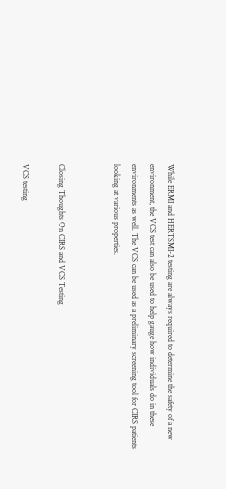While ERMI and HERTSMI-2 testing are always required to determine the safety of a new environment, the VCS test can also be used to help gauge how individuals do in these environments as well. The VCS can be used as a preliminary screening tool for CIRS patients looking at various properties.


Closing Thoughts On CIRS and VCS Testing

VCS testing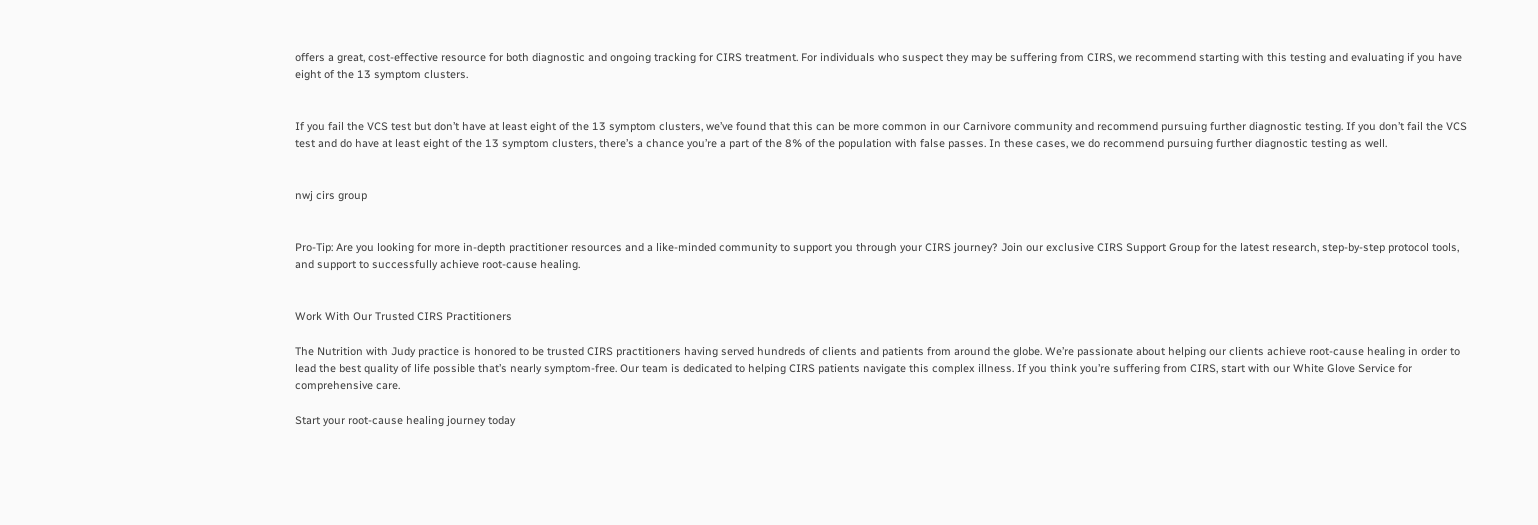offers a great, cost-effective resource for both diagnostic and ongoing tracking for CIRS treatment. For individuals who suspect they may be suffering from CIRS, we recommend starting with this testing and evaluating if you have eight of the 13 symptom clusters.


If you fail the VCS test but don’t have at least eight of the 13 symptom clusters, we’ve found that this can be more common in our Carnivore community and recommend pursuing further diagnostic testing. If you don’t fail the VCS test and do have at least eight of the 13 symptom clusters, there’s a chance you’re a part of the 8% of the population with false passes. In these cases, we do recommend pursuing further diagnostic testing as well.


nwj cirs group


Pro-Tip: Are you looking for more in-depth practitioner resources and a like-minded community to support you through your CIRS journey? Join our exclusive CIRS Support Group for the latest research, step-by-step protocol tools, and support to successfully achieve root-cause healing.


Work With Our Trusted CIRS Practitioners

The Nutrition with Judy practice is honored to be trusted CIRS practitioners having served hundreds of clients and patients from around the globe. We’re passionate about helping our clients achieve root-cause healing in order to lead the best quality of life possible that’s nearly symptom-free. Our team is dedicated to helping CIRS patients navigate this complex illness. If you think you’re suffering from CIRS, start with our White Glove Service for comprehensive care.

Start your root-cause healing journey today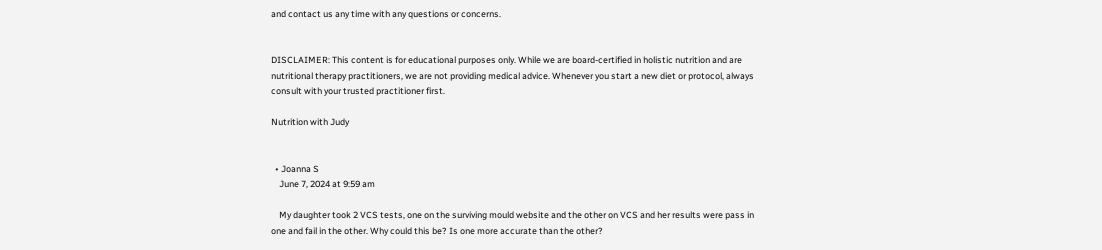and contact us any time with any questions or concerns.


DISCLAIMER: This content is for educational purposes only. While we are board-certified in holistic nutrition and are nutritional therapy practitioners, we are not providing medical advice. Whenever you start a new diet or protocol, always consult with your trusted practitioner first.

Nutrition with Judy


  • Joanna S
    June 7, 2024 at 9:59 am

    My daughter took 2 VCS tests, one on the surviving mould website and the other on VCS and her results were pass in one and fail in the other. Why could this be? Is one more accurate than the other?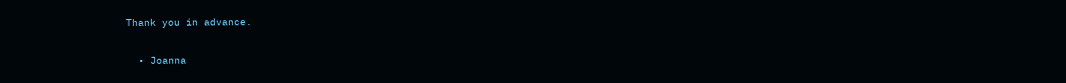Thank you in advance.

  • Joanna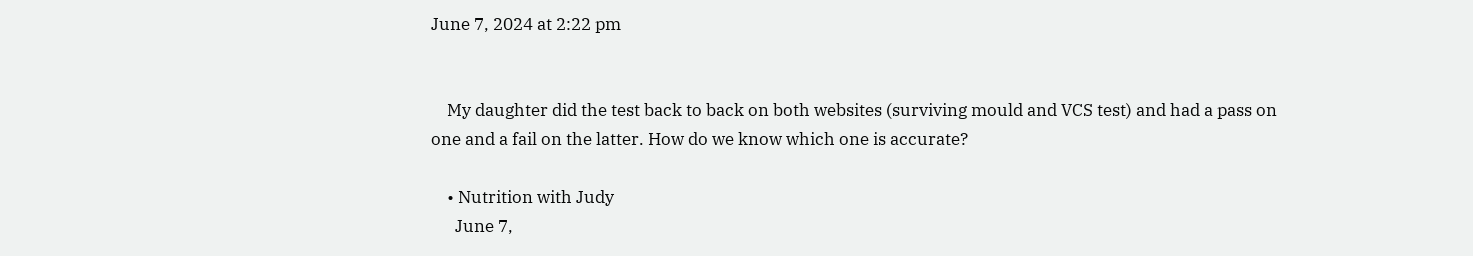June 7, 2024 at 2:22 pm


    My daughter did the test back to back on both websites (surviving mould and VCS test) and had a pass on one and a fail on the latter. How do we know which one is accurate?

    • Nutrition with Judy
      June 7,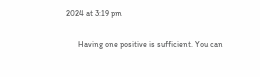2024 at 3:19 pm

      Having one positive is sufficient. You can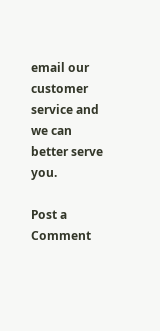email our customer service and we can better serve you.

Post a Comment